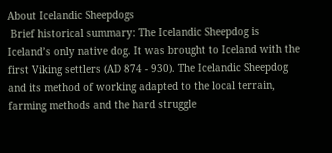About Icelandic Sheepdogs
 Brief historical summary: The Icelandic Sheepdog is Iceland’s only native dog. It was brought to Iceland with the first Viking settlers (AD 874 - 930). The Icelandic Sheepdog and its method of working adapted to the local terrain, farming methods and the hard struggle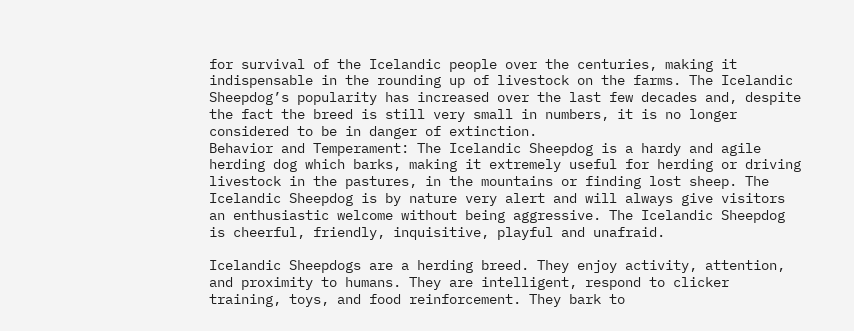for survival of the Icelandic people over the centuries, making it indispensable in the rounding up of livestock on the farms. The Icelandic Sheepdog’s popularity has increased over the last few decades and, despite the fact the breed is still very small in numbers, it is no longer considered to be in danger of extinction.
Behavior and Temperament: The Icelandic Sheepdog is a hardy and agile herding dog which barks, making it extremely useful for herding or driving livestock in the pastures, in the mountains or finding lost sheep. The Icelandic Sheepdog is by nature very alert and will always give visitors an enthusiastic welcome without being aggressive. The Icelandic Sheepdog is cheerful, friendly, inquisitive, playful and unafraid.

Icelandic Sheepdogs are a herding breed. They enjoy activity, attention, and proximity to humans. They are intelligent, respond to clicker training, toys, and food reinforcement. They bark to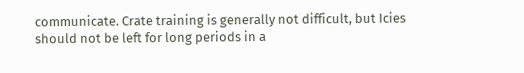communicate. Crate training is generally not difficult, but Icies should not be left for long periods in a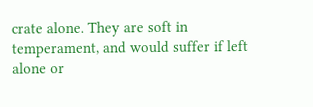crate alone. They are soft in temperament, and would suffer if left alone or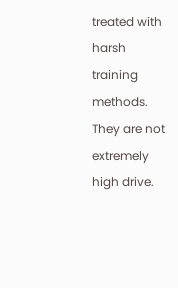treated with harsh training methods. They are not extremely high drive.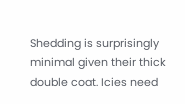Shedding is surprisingly minimal given their thick double coat. Icies need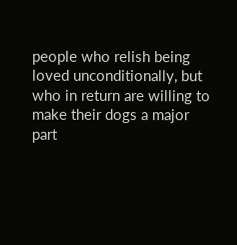people who relish being loved unconditionally, but who in return are willing to  make their dogs a major part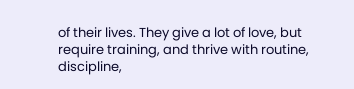of their lives. They give a lot of love, but require training, and thrive with routine, discipline,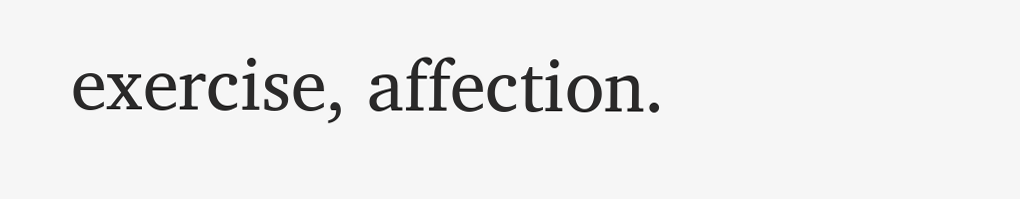exercise, affection.